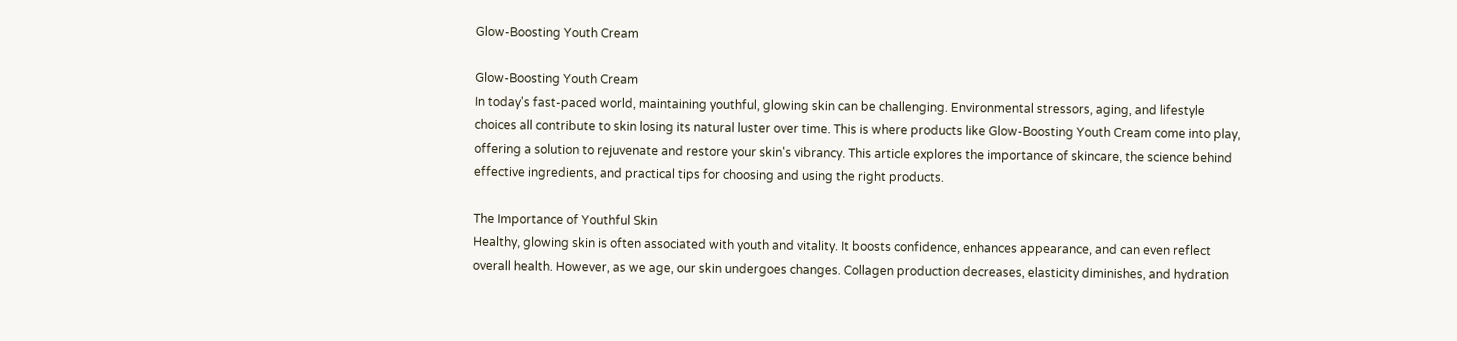Glow-Boosting Youth Cream

Glow-Boosting Youth Cream
In today's fast-paced world, maintaining youthful, glowing skin can be challenging. Environmental stressors, aging, and lifestyle choices all contribute to skin losing its natural luster over time. This is where products like Glow-Boosting Youth Cream come into play, offering a solution to rejuvenate and restore your skin's vibrancy. This article explores the importance of skincare, the science behind effective ingredients, and practical tips for choosing and using the right products.

The Importance of Youthful Skin
Healthy, glowing skin is often associated with youth and vitality. It boosts confidence, enhances appearance, and can even reflect overall health. However, as we age, our skin undergoes changes. Collagen production decreases, elasticity diminishes, and hydration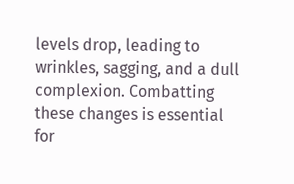levels drop, leading to wrinkles, sagging, and a dull complexion. Combatting these changes is essential for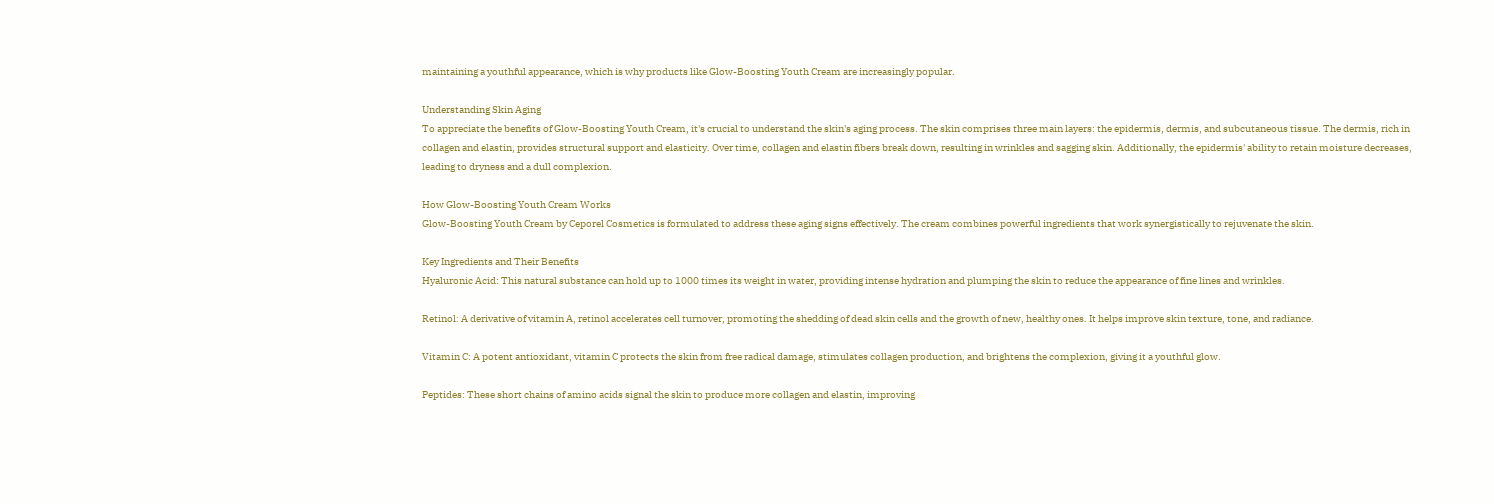maintaining a youthful appearance, which is why products like Glow-Boosting Youth Cream are increasingly popular.

Understanding Skin Aging
To appreciate the benefits of Glow-Boosting Youth Cream, it's crucial to understand the skin's aging process. The skin comprises three main layers: the epidermis, dermis, and subcutaneous tissue. The dermis, rich in collagen and elastin, provides structural support and elasticity. Over time, collagen and elastin fibers break down, resulting in wrinkles and sagging skin. Additionally, the epidermis' ability to retain moisture decreases, leading to dryness and a dull complexion.

How Glow-Boosting Youth Cream Works
Glow-Boosting Youth Cream by Ceporel Cosmetics is formulated to address these aging signs effectively. The cream combines powerful ingredients that work synergistically to rejuvenate the skin.

Key Ingredients and Their Benefits
Hyaluronic Acid: This natural substance can hold up to 1000 times its weight in water, providing intense hydration and plumping the skin to reduce the appearance of fine lines and wrinkles.

Retinol: A derivative of vitamin A, retinol accelerates cell turnover, promoting the shedding of dead skin cells and the growth of new, healthy ones. It helps improve skin texture, tone, and radiance.

Vitamin C: A potent antioxidant, vitamin C protects the skin from free radical damage, stimulates collagen production, and brightens the complexion, giving it a youthful glow.

Peptides: These short chains of amino acids signal the skin to produce more collagen and elastin, improving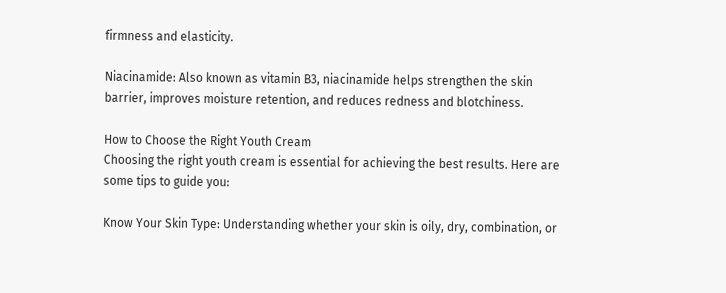firmness and elasticity.

Niacinamide: Also known as vitamin B3, niacinamide helps strengthen the skin barrier, improves moisture retention, and reduces redness and blotchiness.

How to Choose the Right Youth Cream
Choosing the right youth cream is essential for achieving the best results. Here are some tips to guide you:

Know Your Skin Type: Understanding whether your skin is oily, dry, combination, or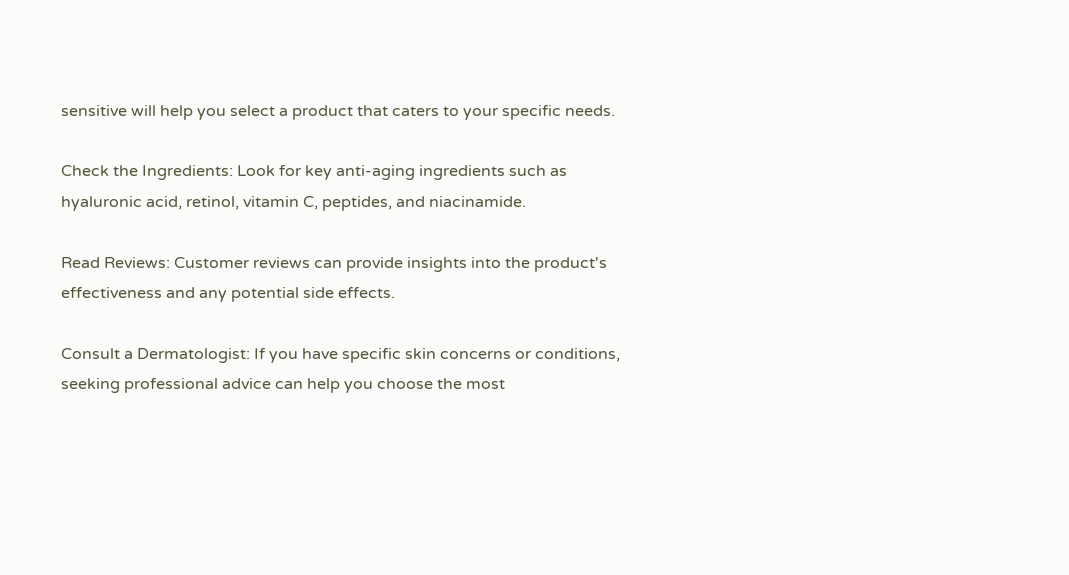sensitive will help you select a product that caters to your specific needs.

Check the Ingredients: Look for key anti-aging ingredients such as hyaluronic acid, retinol, vitamin C, peptides, and niacinamide.

Read Reviews: Customer reviews can provide insights into the product's effectiveness and any potential side effects.

Consult a Dermatologist: If you have specific skin concerns or conditions, seeking professional advice can help you choose the most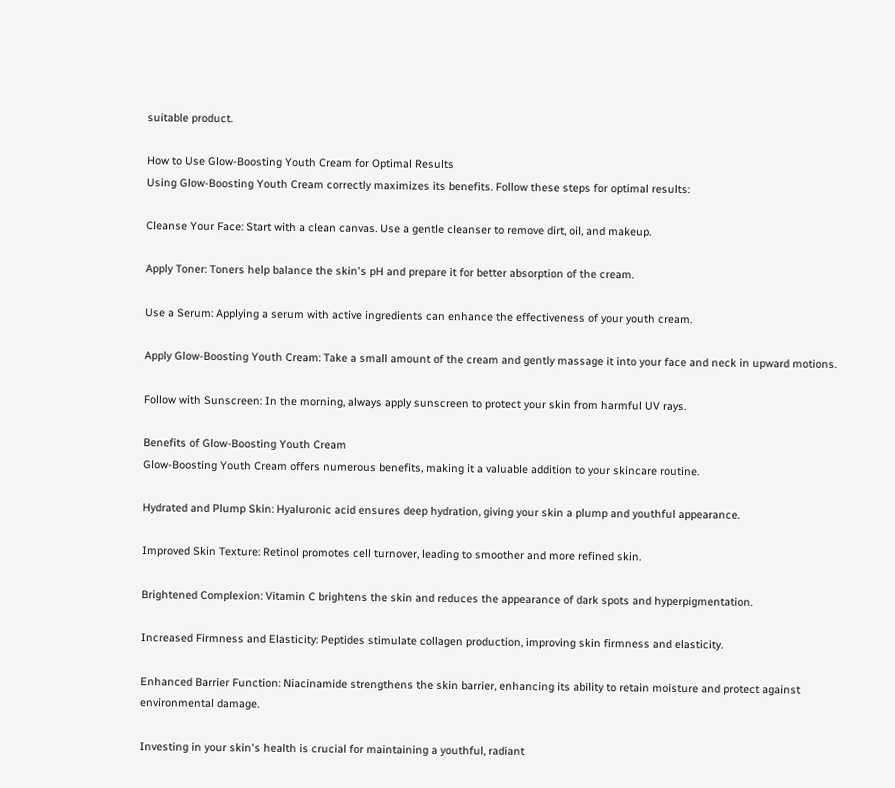suitable product.

How to Use Glow-Boosting Youth Cream for Optimal Results
Using Glow-Boosting Youth Cream correctly maximizes its benefits. Follow these steps for optimal results:

Cleanse Your Face: Start with a clean canvas. Use a gentle cleanser to remove dirt, oil, and makeup.

Apply Toner: Toners help balance the skin's pH and prepare it for better absorption of the cream.

Use a Serum: Applying a serum with active ingredients can enhance the effectiveness of your youth cream.

Apply Glow-Boosting Youth Cream: Take a small amount of the cream and gently massage it into your face and neck in upward motions.

Follow with Sunscreen: In the morning, always apply sunscreen to protect your skin from harmful UV rays.

Benefits of Glow-Boosting Youth Cream
Glow-Boosting Youth Cream offers numerous benefits, making it a valuable addition to your skincare routine.

Hydrated and Plump Skin: Hyaluronic acid ensures deep hydration, giving your skin a plump and youthful appearance.

Improved Skin Texture: Retinol promotes cell turnover, leading to smoother and more refined skin.

Brightened Complexion: Vitamin C brightens the skin and reduces the appearance of dark spots and hyperpigmentation.

Increased Firmness and Elasticity: Peptides stimulate collagen production, improving skin firmness and elasticity.

Enhanced Barrier Function: Niacinamide strengthens the skin barrier, enhancing its ability to retain moisture and protect against environmental damage.

Investing in your skin's health is crucial for maintaining a youthful, radiant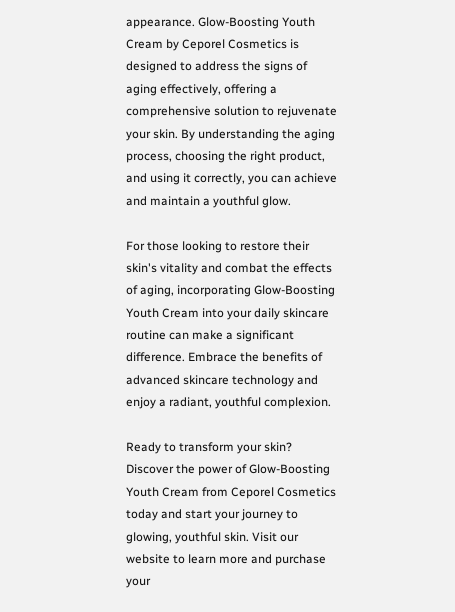appearance. Glow-Boosting Youth Cream by Ceporel Cosmetics is designed to address the signs of aging effectively, offering a comprehensive solution to rejuvenate your skin. By understanding the aging process, choosing the right product, and using it correctly, you can achieve and maintain a youthful glow.

For those looking to restore their skin's vitality and combat the effects of aging, incorporating Glow-Boosting Youth Cream into your daily skincare routine can make a significant difference. Embrace the benefits of advanced skincare technology and enjoy a radiant, youthful complexion.

Ready to transform your skin? Discover the power of Glow-Boosting Youth Cream from Ceporel Cosmetics today and start your journey to glowing, youthful skin. Visit our website to learn more and purchase your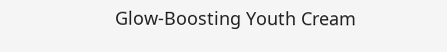Glow-Boosting Youth Cream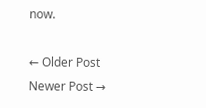now.

← Older Post Newer Post →